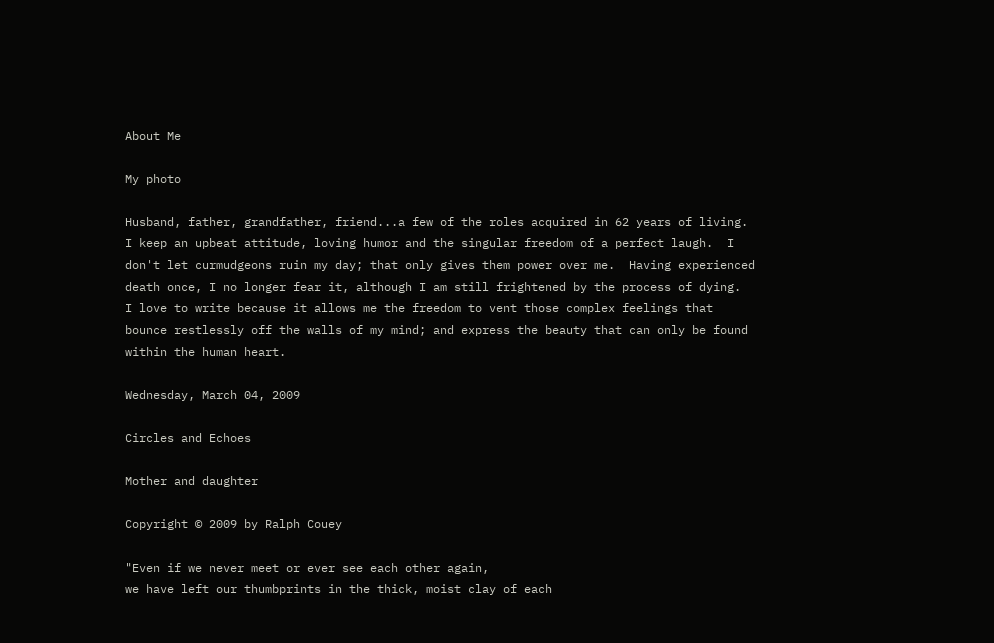About Me

My photo

Husband, father, grandfather, friend...a few of the roles acquired in 62 years of living.  I keep an upbeat attitude, loving humor and the singular freedom of a perfect laugh.  I don't let curmudgeons ruin my day; that only gives them power over me.  Having experienced death once, I no longer fear it, although I am still frightened by the process of dying.  I love to write because it allows me the freedom to vent those complex feelings that bounce restlessly off the walls of my mind; and express the beauty that can only be found within the human heart.

Wednesday, March 04, 2009

Circles and Echoes

Mother and daughter

Copyright © 2009 by Ralph Couey

"Even if we never meet or ever see each other again,
we have left our thumbprints in the thick, moist clay of each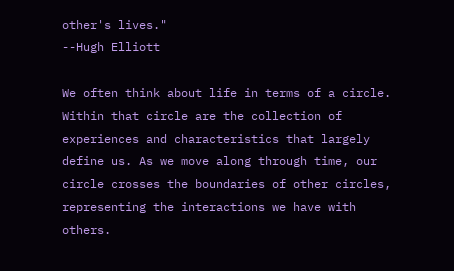other's lives."
--Hugh Elliott

We often think about life in terms of a circle. Within that circle are the collection of experiences and characteristics that largely define us. As we move along through time, our circle crosses the boundaries of other circles, representing the interactions we have with others.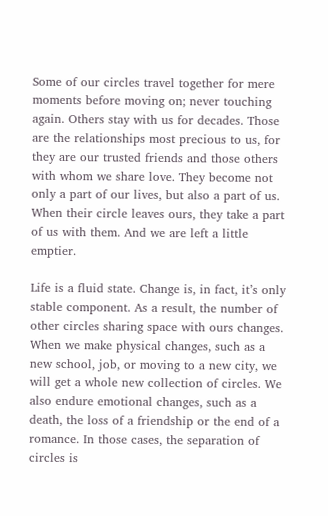Some of our circles travel together for mere moments before moving on; never touching again. Others stay with us for decades. Those are the relationships most precious to us, for they are our trusted friends and those others with whom we share love. They become not only a part of our lives, but also a part of us. When their circle leaves ours, they take a part of us with them. And we are left a little emptier.

Life is a fluid state. Change is, in fact, it’s only stable component. As a result, the number of other circles sharing space with ours changes. When we make physical changes, such as a new school, job, or moving to a new city, we will get a whole new collection of circles. We also endure emotional changes, such as a death, the loss of a friendship or the end of a romance. In those cases, the separation of circles is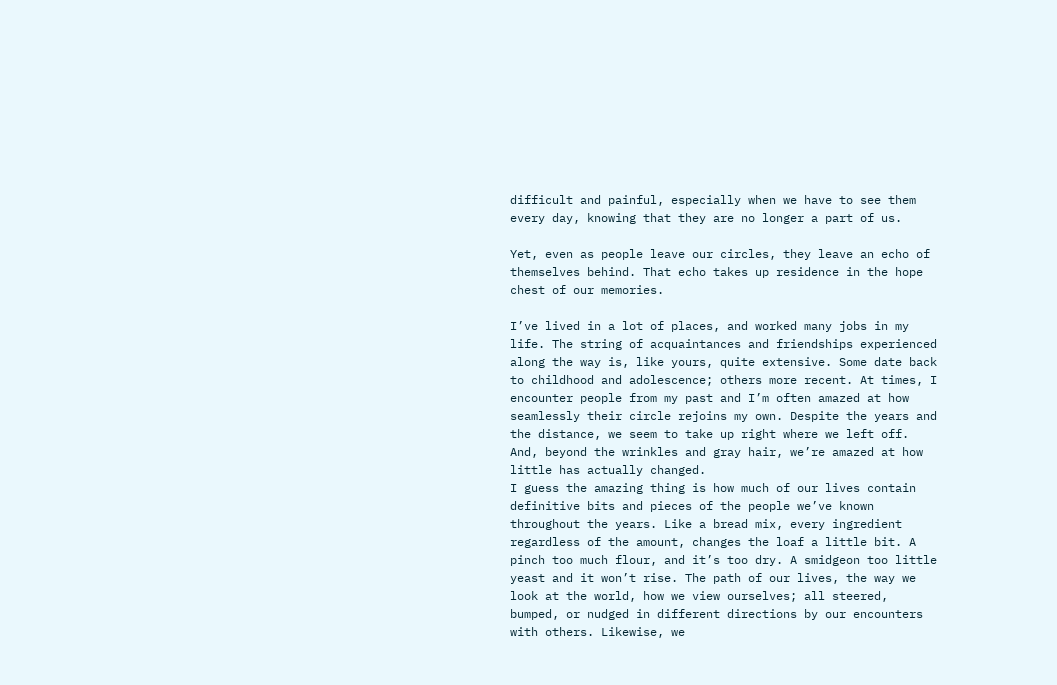difficult and painful, especially when we have to see them every day, knowing that they are no longer a part of us.

Yet, even as people leave our circles, they leave an echo of themselves behind. That echo takes up residence in the hope chest of our memories.

I’ve lived in a lot of places, and worked many jobs in my life. The string of acquaintances and friendships experienced along the way is, like yours, quite extensive. Some date back to childhood and adolescence; others more recent. At times, I encounter people from my past and I’m often amazed at how seamlessly their circle rejoins my own. Despite the years and the distance, we seem to take up right where we left off. And, beyond the wrinkles and gray hair, we’re amazed at how little has actually changed.
I guess the amazing thing is how much of our lives contain definitive bits and pieces of the people we’ve known throughout the years. Like a bread mix, every ingredient regardless of the amount, changes the loaf a little bit. A pinch too much flour, and it’s too dry. A smidgeon too little yeast and it won’t rise. The path of our lives, the way we look at the world, how we view ourselves; all steered, bumped, or nudged in different directions by our encounters with others. Likewise, we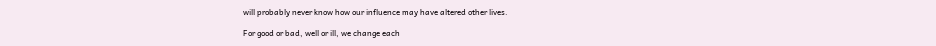will probably never know how our influence may have altered other lives.

For good or bad, well or ill, we change each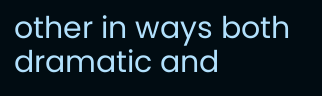other in ways both dramatic and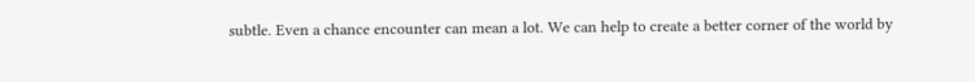subtle. Even a chance encounter can mean a lot. We can help to create a better corner of the world by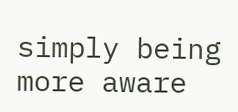simply being more aware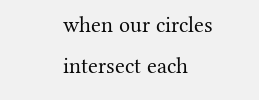when our circles intersect each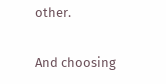other.

And choosing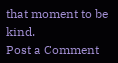that moment to be kind.
Post a Comment